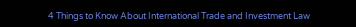4 Things to Know About International Trade and Investment Law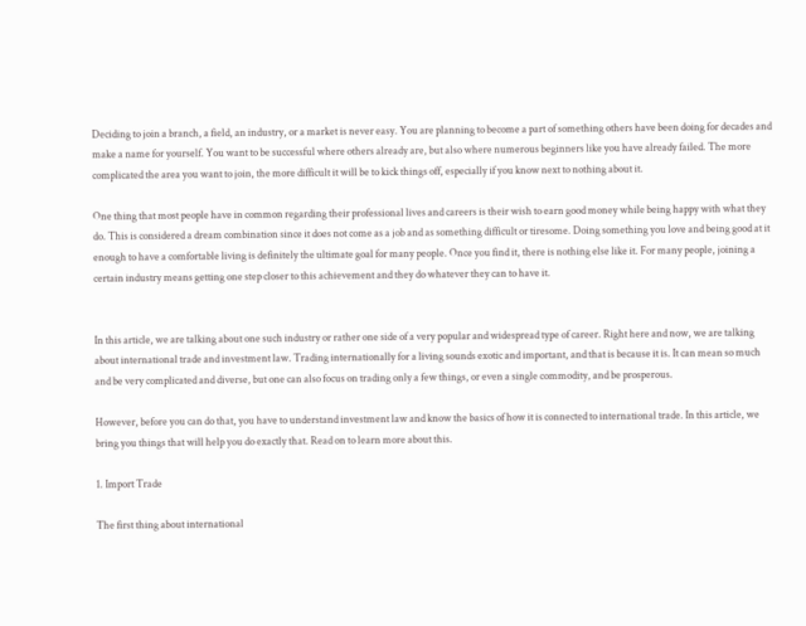Deciding to join a branch, a field, an industry, or a market is never easy. You are planning to become a part of something others have been doing for decades and make a name for yourself. You want to be successful where others already are, but also where numerous beginners like you have already failed. The more complicated the area you want to join, the more difficult it will be to kick things off, especially if you know next to nothing about it.

One thing that most people have in common regarding their professional lives and careers is their wish to earn good money while being happy with what they do. This is considered a dream combination since it does not come as a job and as something difficult or tiresome. Doing something you love and being good at it enough to have a comfortable living is definitely the ultimate goal for many people. Once you find it, there is nothing else like it. For many people, joining a certain industry means getting one step closer to this achievement and they do whatever they can to have it.


In this article, we are talking about one such industry or rather one side of a very popular and widespread type of career. Right here and now, we are talking about international trade and investment law. Trading internationally for a living sounds exotic and important, and that is because it is. It can mean so much and be very complicated and diverse, but one can also focus on trading only a few things, or even a single commodity, and be prosperous.

However, before you can do that, you have to understand investment law and know the basics of how it is connected to international trade. In this article, we bring you things that will help you do exactly that. Read on to learn more about this.

1. Import Trade

The first thing about international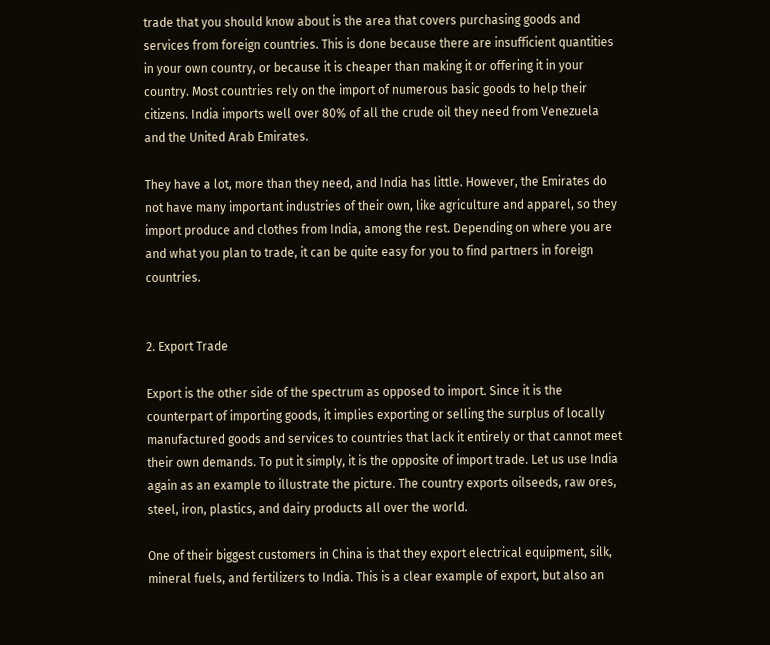trade that you should know about is the area that covers purchasing goods and services from foreign countries. This is done because there are insufficient quantities in your own country, or because it is cheaper than making it or offering it in your country. Most countries rely on the import of numerous basic goods to help their citizens. India imports well over 80% of all the crude oil they need from Venezuela and the United Arab Emirates.

They have a lot, more than they need, and India has little. However, the Emirates do not have many important industries of their own, like agriculture and apparel, so they import produce and clothes from India, among the rest. Depending on where you are and what you plan to trade, it can be quite easy for you to find partners in foreign countries.


2. Export Trade

Export is the other side of the spectrum as opposed to import. Since it is the counterpart of importing goods, it implies exporting or selling the surplus of locally manufactured goods and services to countries that lack it entirely or that cannot meet their own demands. To put it simply, it is the opposite of import trade. Let us use India again as an example to illustrate the picture. The country exports oilseeds, raw ores, steel, iron, plastics, and dairy products all over the world.

One of their biggest customers in China is that they export electrical equipment, silk, mineral fuels, and fertilizers to India. This is a clear example of export, but also an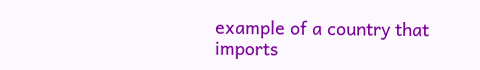example of a country that imports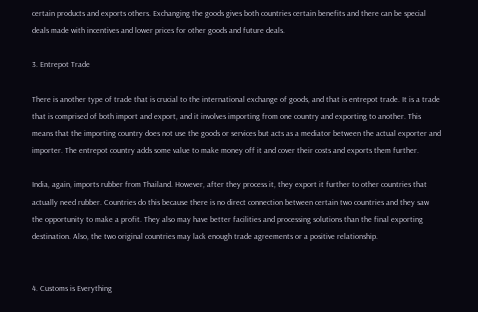certain products and exports others. Exchanging the goods gives both countries certain benefits and there can be special deals made with incentives and lower prices for other goods and future deals.

3. Entrepot Trade

There is another type of trade that is crucial to the international exchange of goods, and that is entrepot trade. It is a trade that is comprised of both import and export, and it involves importing from one country and exporting to another. This means that the importing country does not use the goods or services but acts as a mediator between the actual exporter and importer. The entrepot country adds some value to make money off it and cover their costs and exports them further.

India, again, imports rubber from Thailand. However, after they process it, they export it further to other countries that actually need rubber. Countries do this because there is no direct connection between certain two countries and they saw the opportunity to make a profit. They also may have better facilities and processing solutions than the final exporting destination. Also, the two original countries may lack enough trade agreements or a positive relationship.


4. Customs is Everything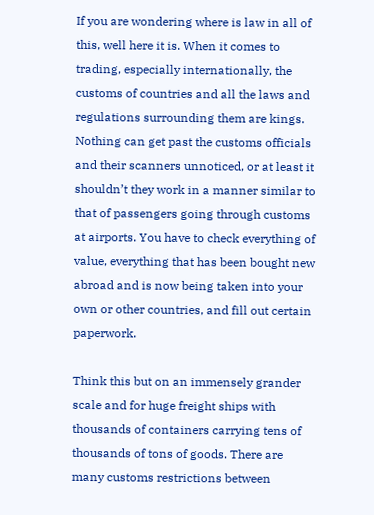If you are wondering where is law in all of this, well here it is. When it comes to trading, especially internationally, the customs of countries and all the laws and regulations surrounding them are kings. Nothing can get past the customs officials and their scanners unnoticed, or at least it shouldn’t they work in a manner similar to that of passengers going through customs at airports. You have to check everything of value, everything that has been bought new abroad and is now being taken into your own or other countries, and fill out certain paperwork.

Think this but on an immensely grander scale and for huge freight ships with thousands of containers carrying tens of thousands of tons of goods. There are many customs restrictions between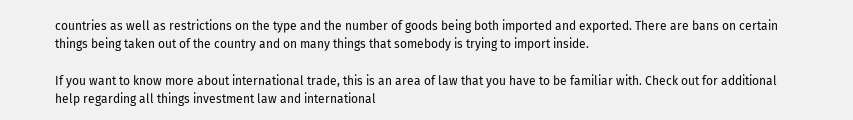countries as well as restrictions on the type and the number of goods being both imported and exported. There are bans on certain things being taken out of the country and on many things that somebody is trying to import inside.

If you want to know more about international trade, this is an area of law that you have to be familiar with. Check out for additional help regarding all things investment law and international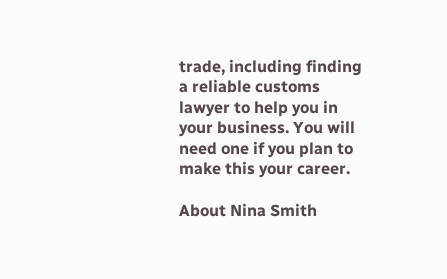trade, including finding a reliable customs lawyer to help you in your business. You will need one if you plan to make this your career.

About Nina Smith